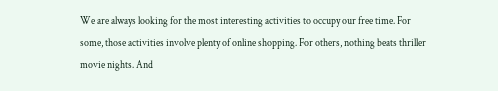We are always looking for the most interesting activities to occupy our free time. For some, those activities involve plenty of online shopping. For others, nothing beats thriller movie nights. And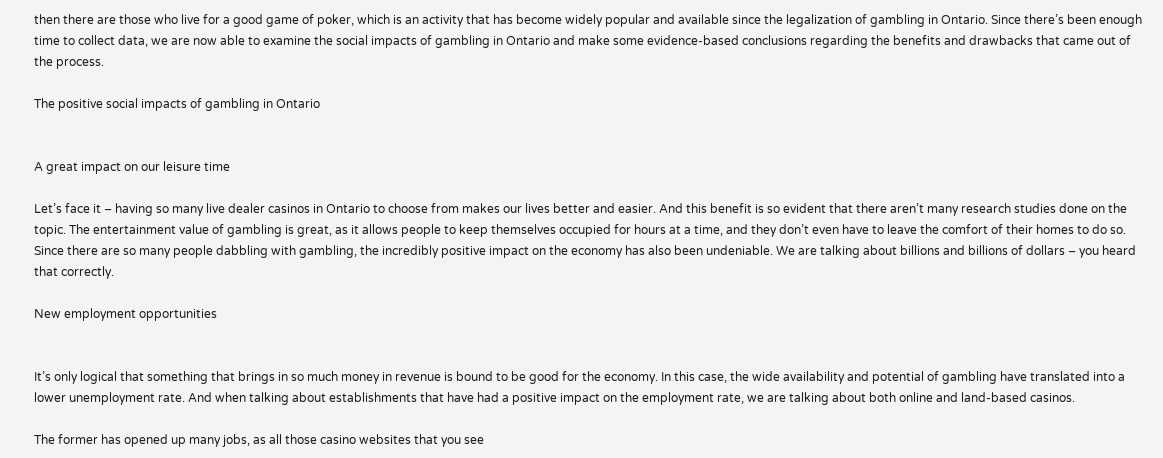then there are those who live for a good game of poker, which is an activity that has become widely popular and available since the legalization of gambling in Ontario. Since there’s been enough time to collect data, we are now able to examine the social impacts of gambling in Ontario and make some evidence-based conclusions regarding the benefits and drawbacks that came out of the process.

The positive social impacts of gambling in Ontario


A great impact on our leisure time

Let’s face it – having so many live dealer casinos in Ontario to choose from makes our lives better and easier. And this benefit is so evident that there aren’t many research studies done on the topic. The entertainment value of gambling is great, as it allows people to keep themselves occupied for hours at a time, and they don’t even have to leave the comfort of their homes to do so. Since there are so many people dabbling with gambling, the incredibly positive impact on the economy has also been undeniable. We are talking about billions and billions of dollars – you heard that correctly.

New employment opportunities


It’s only logical that something that brings in so much money in revenue is bound to be good for the economy. In this case, the wide availability and potential of gambling have translated into a lower unemployment rate. And when talking about establishments that have had a positive impact on the employment rate, we are talking about both online and land-based casinos.

The former has opened up many jobs, as all those casino websites that you see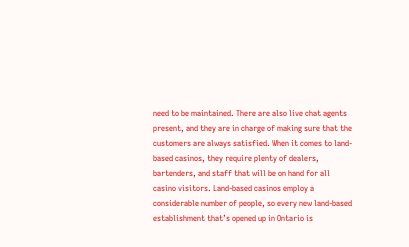need to be maintained. There are also live chat agents present, and they are in charge of making sure that the customers are always satisfied. When it comes to land-based casinos, they require plenty of dealers, bartenders, and staff that will be on hand for all casino visitors. Land-based casinos employ a considerable number of people, so every new land-based establishment that’s opened up in Ontario is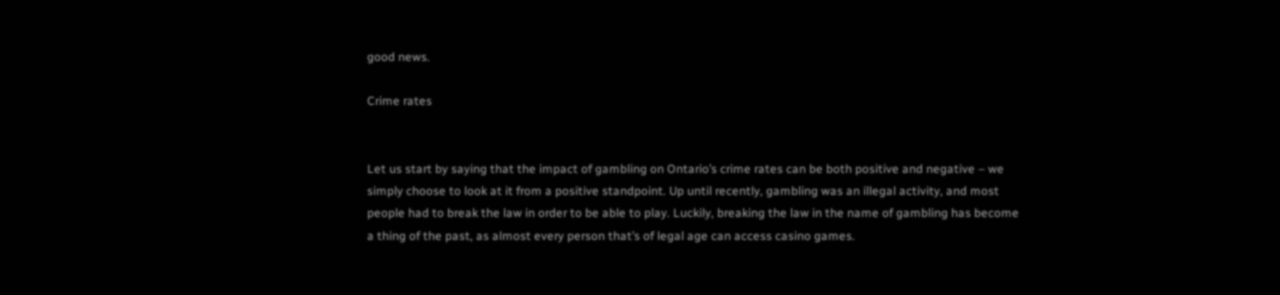good news.

Crime rates


Let us start by saying that the impact of gambling on Ontario’s crime rates can be both positive and negative – we simply choose to look at it from a positive standpoint. Up until recently, gambling was an illegal activity, and most people had to break the law in order to be able to play. Luckily, breaking the law in the name of gambling has become a thing of the past, as almost every person that’s of legal age can access casino games.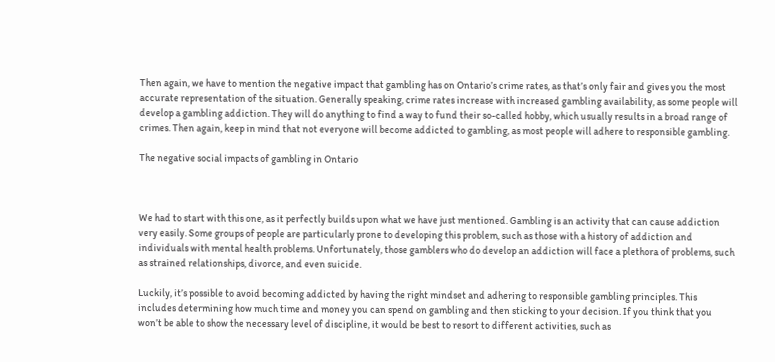Then again, we have to mention the negative impact that gambling has on Ontario’s crime rates, as that’s only fair and gives you the most accurate representation of the situation. Generally speaking, crime rates increase with increased gambling availability, as some people will develop a gambling addiction. They will do anything to find a way to fund their so-called hobby, which usually results in a broad range of crimes. Then again, keep in mind that not everyone will become addicted to gambling, as most people will adhere to responsible gambling.

The negative social impacts of gambling in Ontario



We had to start with this one, as it perfectly builds upon what we have just mentioned. Gambling is an activity that can cause addiction very easily. Some groups of people are particularly prone to developing this problem, such as those with a history of addiction and individuals with mental health problems. Unfortunately, those gamblers who do develop an addiction will face a plethora of problems, such as strained relationships, divorce, and even suicide.

Luckily, it’s possible to avoid becoming addicted by having the right mindset and adhering to responsible gambling principles. This includes determining how much time and money you can spend on gambling and then sticking to your decision. If you think that you won’t be able to show the necessary level of discipline, it would be best to resort to different activities, such as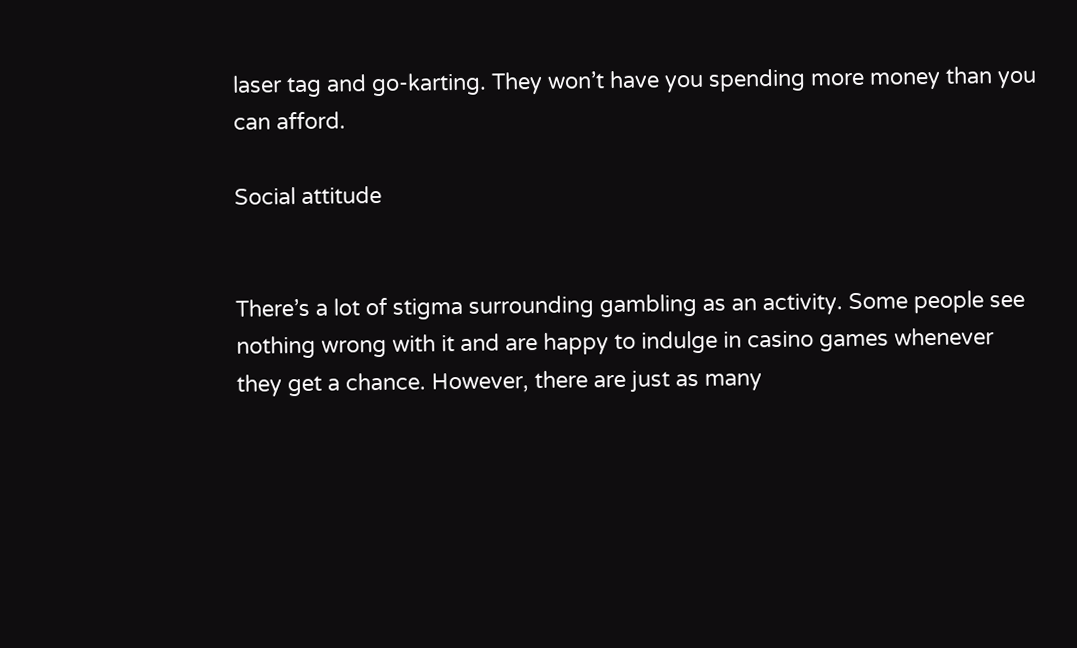laser tag and go-karting. They won’t have you spending more money than you can afford.

Social attitude


There’s a lot of stigma surrounding gambling as an activity. Some people see nothing wrong with it and are happy to indulge in casino games whenever they get a chance. However, there are just as many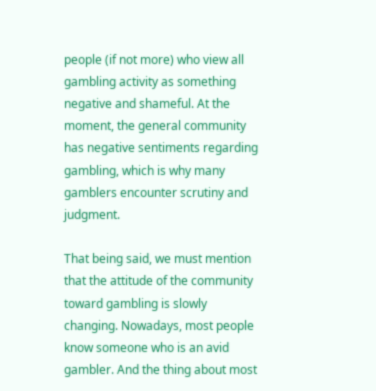people (if not more) who view all gambling activity as something negative and shameful. At the moment, the general community has negative sentiments regarding gambling, which is why many gamblers encounter scrutiny and judgment.

That being said, we must mention that the attitude of the community toward gambling is slowly changing. Nowadays, most people know someone who is an avid gambler. And the thing about most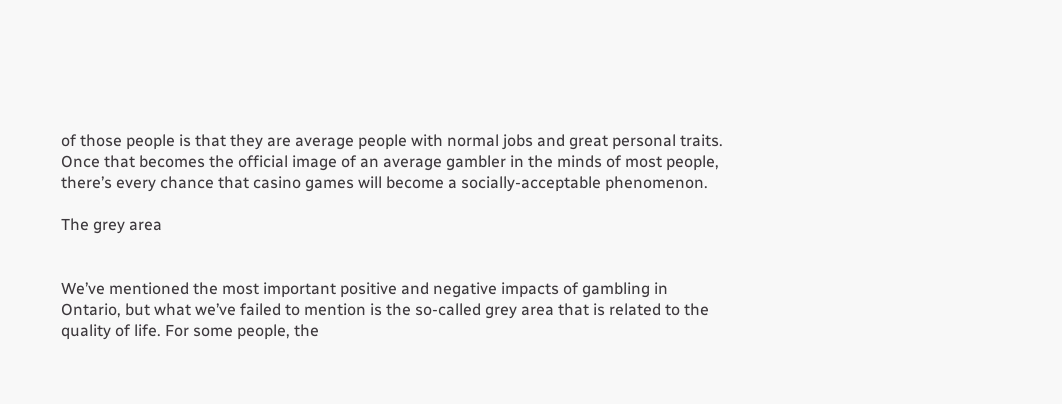of those people is that they are average people with normal jobs and great personal traits. Once that becomes the official image of an average gambler in the minds of most people, there’s every chance that casino games will become a socially-acceptable phenomenon.

The grey area


We’ve mentioned the most important positive and negative impacts of gambling in Ontario, but what we’ve failed to mention is the so-called grey area that is related to the quality of life. For some people, the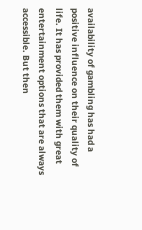availability of gambling has had a positive influence on their quality of life. It has provided them with great entertainment options that are always accessible. But then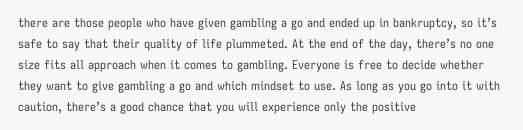there are those people who have given gambling a go and ended up in bankruptcy, so it’s safe to say that their quality of life plummeted. At the end of the day, there’s no one size fits all approach when it comes to gambling. Everyone is free to decide whether they want to give gambling a go and which mindset to use. As long as you go into it with caution, there’s a good chance that you will experience only the positive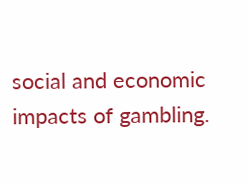social and economic impacts of gambling.